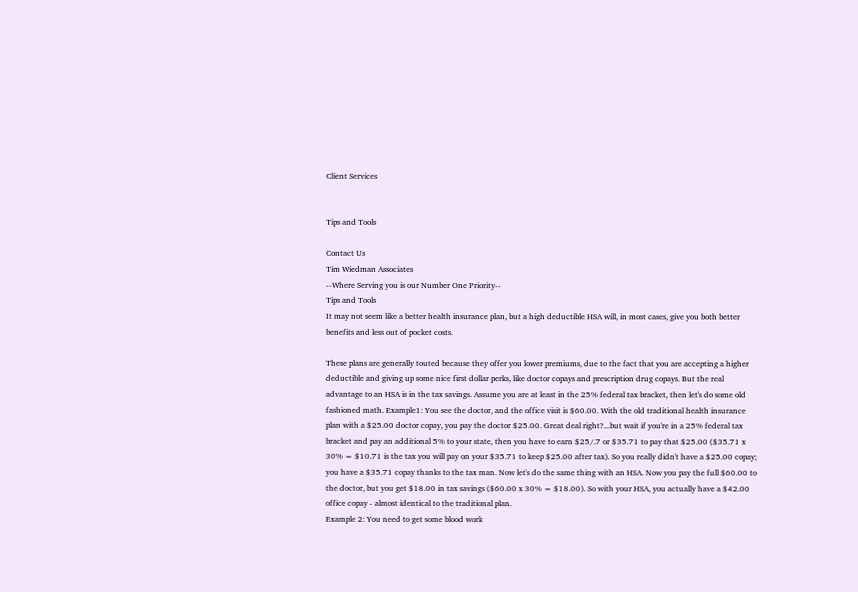Client Services


Tips and Tools

Contact Us
Tim Wiedman Associates
--Where Serving you is our Number One Priority--
Tips and Tools
It may not seem like a better health insurance plan, but a high deductible HSA will, in most cases, give you both better benefits and less out of pocket costs.

These plans are generally touted because they offer you lower premiums, due to the fact that you are accepting a higher deductible and giving up some nice first dollar perks, like doctor copays and prescription drug copays. But the real advantage to an HSA is in the tax savings. Assume you are at least in the 25% federal tax bracket, then let's do some old fashioned math. Example1: You see the doctor, and the office visit is $60.00. With the old traditional health insurance plan with a $25.00 doctor copay, you pay the doctor $25.00. Great deal right?...but wait if you're in a 25% federal tax bracket and pay an additional 5% to your state, then you have to earn $25/.7 or $35.71 to pay that $25.00 ($35.71 x 30% = $10.71 is the tax you will pay on your $35.71 to keep $25.00 after tax). So you really didn't have a $25.00 copay; you have a $35.71 copay thanks to the tax man. Now let's do the same thing with an HSA. Now you pay the full $60.00 to the doctor, but you get $18.00 in tax savings ($60.00 x 30% = $18.00). So with your HSA, you actually have a $42.00 office copay - almost identical to the traditional plan.
Example 2: You need to get some blood work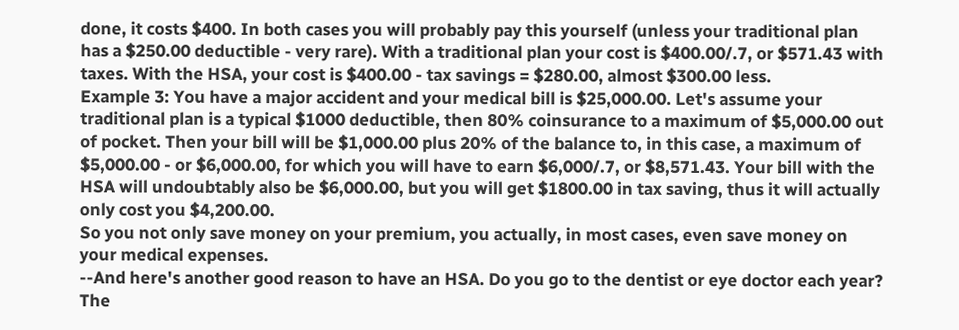done, it costs $400. In both cases you will probably pay this yourself (unless your traditional plan has a $250.00 deductible - very rare). With a traditional plan your cost is $400.00/.7, or $571.43 with taxes. With the HSA, your cost is $400.00 - tax savings = $280.00, almost $300.00 less.
Example 3: You have a major accident and your medical bill is $25,000.00. Let's assume your traditional plan is a typical $1000 deductible, then 80% coinsurance to a maximum of $5,000.00 out of pocket. Then your bill will be $1,000.00 plus 20% of the balance to, in this case, a maximum of $5,000.00 - or $6,000.00, for which you will have to earn $6,000/.7, or $8,571.43. Your bill with the HSA will undoubtably also be $6,000.00, but you will get $1800.00 in tax saving, thus it will actually only cost you $4,200.00.
So you not only save money on your premium, you actually, in most cases, even save money on your medical expenses.
--And here's another good reason to have an HSA. Do you go to the dentist or eye doctor each year? The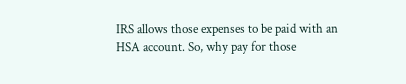IRS allows those expenses to be paid with an HSA account. So, why pay for those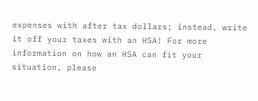expenses with after tax dollars; instead, write it off your taxes with an HSA! For more information on how an HSA can fit your situation, please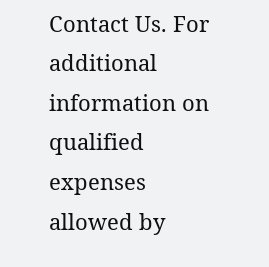Contact Us. For additional information on qualified expenses allowed by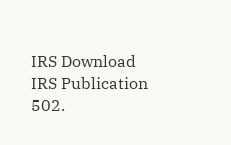IRS Download IRS Publication 502.